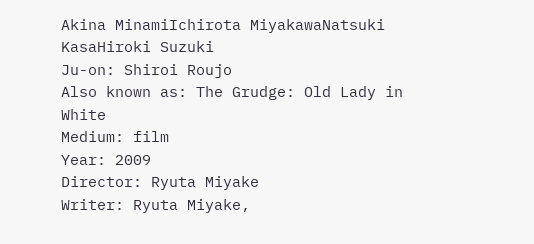Akina MinamiIchirota MiyakawaNatsuki KasaHiroki Suzuki
Ju-on: Shiroi Roujo
Also known as: The Grudge: Old Lady in White
Medium: film
Year: 2009
Director: Ryuta Miyake
Writer: Ryuta Miyake,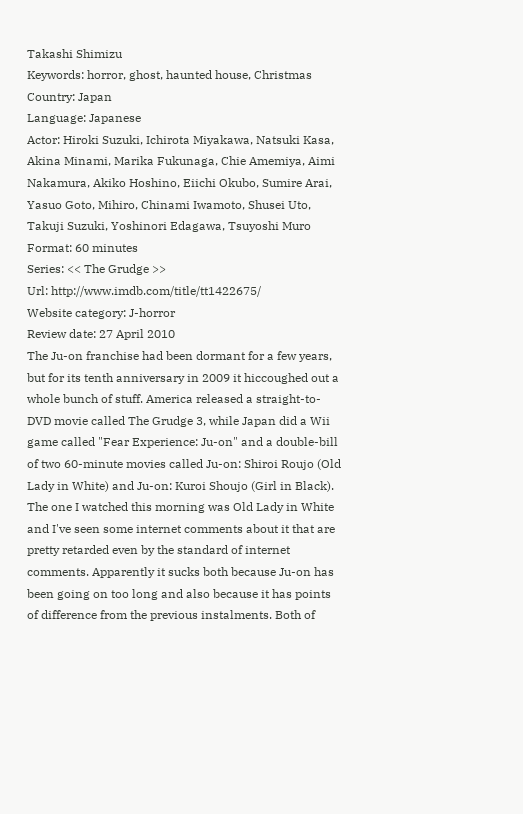Takashi Shimizu
Keywords: horror, ghost, haunted house, Christmas
Country: Japan
Language: Japanese
Actor: Hiroki Suzuki, Ichirota Miyakawa, Natsuki Kasa, Akina Minami, Marika Fukunaga, Chie Amemiya, Aimi Nakamura, Akiko Hoshino, Eiichi Okubo, Sumire Arai, Yasuo Goto, Mihiro, Chinami Iwamoto, Shusei Uto, Takuji Suzuki, Yoshinori Edagawa, Tsuyoshi Muro
Format: 60 minutes
Series: << The Grudge >>
Url: http://www.imdb.com/title/tt1422675/
Website category: J-horror
Review date: 27 April 2010
The Ju-on franchise had been dormant for a few years, but for its tenth anniversary in 2009 it hiccoughed out a whole bunch of stuff. America released a straight-to-DVD movie called The Grudge 3, while Japan did a Wii game called "Fear Experience: Ju-on" and a double-bill of two 60-minute movies called Ju-on: Shiroi Roujo (Old Lady in White) and Ju-on: Kuroi Shoujo (Girl in Black).
The one I watched this morning was Old Lady in White and I've seen some internet comments about it that are pretty retarded even by the standard of internet comments. Apparently it sucks both because Ju-on has been going on too long and also because it has points of difference from the previous instalments. Both of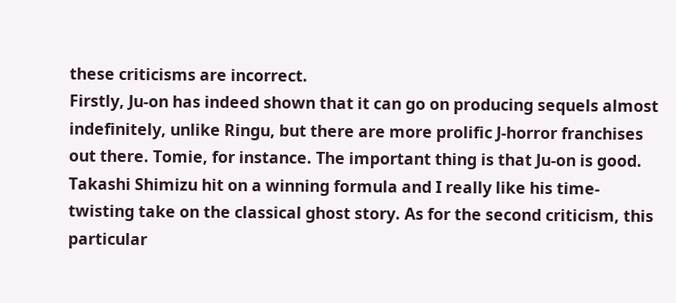these criticisms are incorrect.
Firstly, Ju-on has indeed shown that it can go on producing sequels almost indefinitely, unlike Ringu, but there are more prolific J-horror franchises out there. Tomie, for instance. The important thing is that Ju-on is good. Takashi Shimizu hit on a winning formula and I really like his time-twisting take on the classical ghost story. As for the second criticism, this particular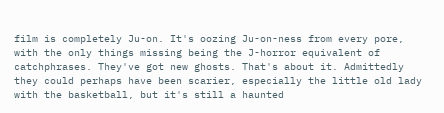film is completely Ju-on. It's oozing Ju-on-ness from every pore, with the only things missing being the J-horror equivalent of catchphrases. They've got new ghosts. That's about it. Admittedly they could perhaps have been scarier, especially the little old lady with the basketball, but it's still a haunted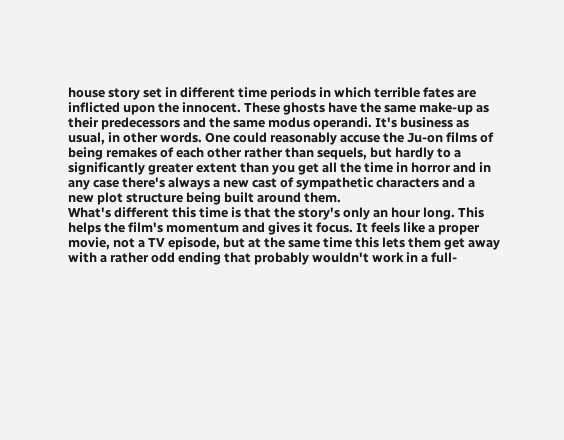house story set in different time periods in which terrible fates are inflicted upon the innocent. These ghosts have the same make-up as their predecessors and the same modus operandi. It's business as usual, in other words. One could reasonably accuse the Ju-on films of being remakes of each other rather than sequels, but hardly to a significantly greater extent than you get all the time in horror and in any case there's always a new cast of sympathetic characters and a new plot structure being built around them.
What's different this time is that the story's only an hour long. This helps the film's momentum and gives it focus. It feels like a proper movie, not a TV episode, but at the same time this lets them get away with a rather odd ending that probably wouldn't work in a full-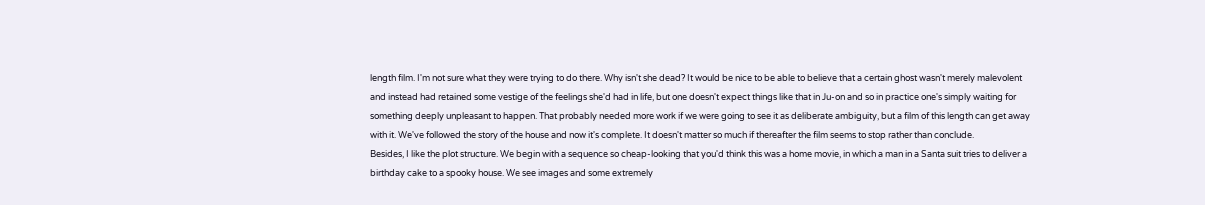length film. I'm not sure what they were trying to do there. Why isn't she dead? It would be nice to be able to believe that a certain ghost wasn't merely malevolent and instead had retained some vestige of the feelings she'd had in life, but one doesn't expect things like that in Ju-on and so in practice one's simply waiting for something deeply unpleasant to happen. That probably needed more work if we were going to see it as deliberate ambiguity, but a film of this length can get away with it. We've followed the story of the house and now it's complete. It doesn't matter so much if thereafter the film seems to stop rather than conclude.
Besides, I like the plot structure. We begin with a sequence so cheap-looking that you'd think this was a home movie, in which a man in a Santa suit tries to deliver a birthday cake to a spooky house. We see images and some extremely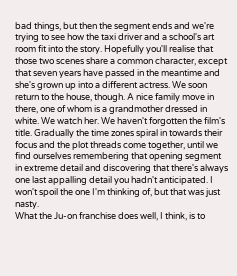bad things, but then the segment ends and we're trying to see how the taxi driver and a school's art room fit into the story. Hopefully you'll realise that those two scenes share a common character, except that seven years have passed in the meantime and she's grown up into a different actress. We soon return to the house, though. A nice family move in there, one of whom is a grandmother dressed in white. We watch her. We haven't forgotten the film's title. Gradually the time zones spiral in towards their focus and the plot threads come together, until we find ourselves remembering that opening segment in extreme detail and discovering that there's always one last appalling detail you hadn't anticipated. I won't spoil the one I'm thinking of, but that was just nasty.
What the Ju-on franchise does well, I think, is to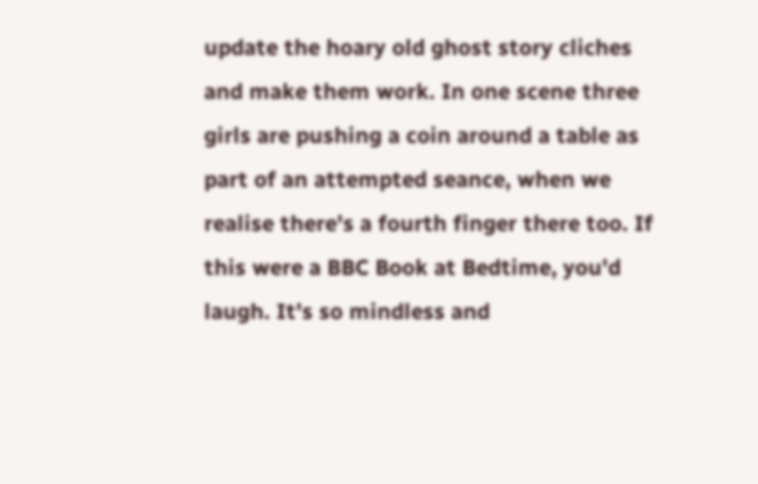update the hoary old ghost story cliches and make them work. In one scene three girls are pushing a coin around a table as part of an attempted seance, when we realise there's a fourth finger there too. If this were a BBC Book at Bedtime, you'd laugh. It's so mindless and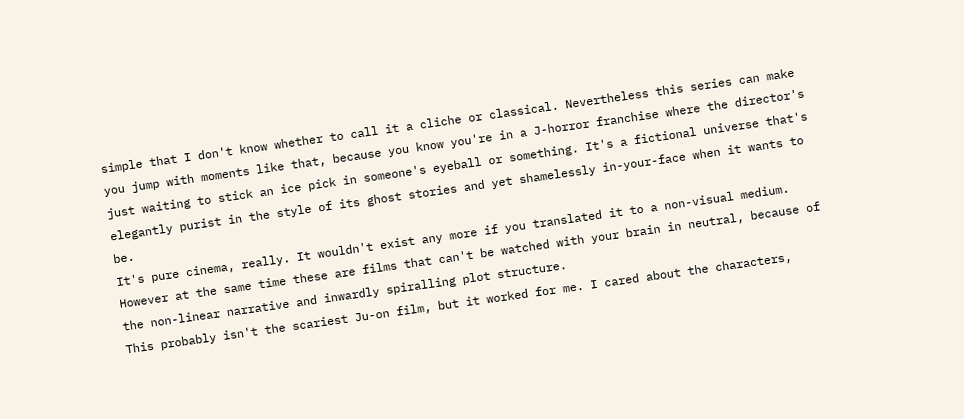simple that I don't know whether to call it a cliche or classical. Nevertheless this series can make you jump with moments like that, because you know you're in a J-horror franchise where the director's just waiting to stick an ice pick in someone's eyeball or something. It's a fictional universe that's elegantly purist in the style of its ghost stories and yet shamelessly in-your-face when it wants to be.
It's pure cinema, really. It wouldn't exist any more if you translated it to a non-visual medium. However at the same time these are films that can't be watched with your brain in neutral, because of the non-linear narrative and inwardly spiralling plot structure.
This probably isn't the scariest Ju-on film, but it worked for me. I cared about the characters,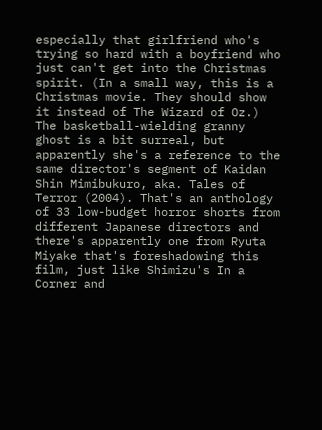especially that girlfriend who's trying so hard with a boyfriend who just can't get into the Christmas spirit. (In a small way, this is a Christmas movie. They should show it instead of The Wizard of Oz.) The basketball-wielding granny ghost is a bit surreal, but apparently she's a reference to the same director's segment of Kaidan Shin Mimibukuro, aka. Tales of Terror (2004). That's an anthology of 33 low-budget horror shorts from different Japanese directors and there's apparently one from Ryuta Miyake that's foreshadowing this film, just like Shimizu's In a Corner and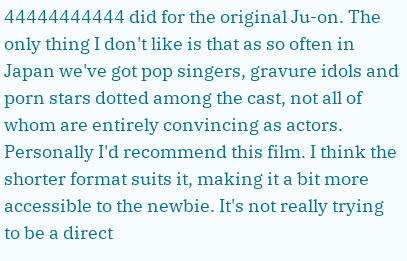44444444444 did for the original Ju-on. The only thing I don't like is that as so often in Japan we've got pop singers, gravure idols and porn stars dotted among the cast, not all of whom are entirely convincing as actors.
Personally I'd recommend this film. I think the shorter format suits it, making it a bit more accessible to the newbie. It's not really trying to be a direct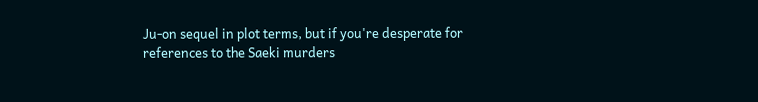Ju-on sequel in plot terms, but if you're desperate for references to the Saeki murders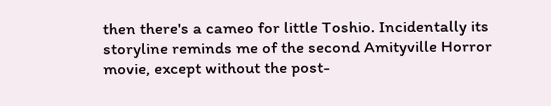then there's a cameo for little Toshio. Incidentally its storyline reminds me of the second Amityville Horror movie, except without the post-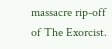massacre rip-off of The Exorcist.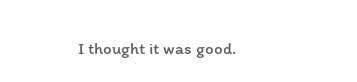I thought it was good.